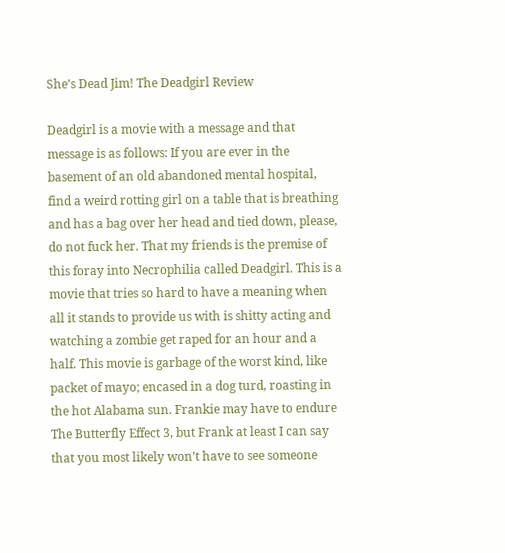She’s Dead Jim! The Deadgirl Review

Deadgirl is a movie with a message and that message is as follows: If you are ever in the basement of an old abandoned mental hospital, find a weird rotting girl on a table that is breathing and has a bag over her head and tied down, please, do not fuck her. That my friends is the premise of this foray into Necrophilia called Deadgirl. This is a movie that tries so hard to have a meaning when all it stands to provide us with is shitty acting and watching a zombie get raped for an hour and a half. This movie is garbage of the worst kind, like packet of mayo; encased in a dog turd, roasting in the hot Alabama sun. Frankie may have to endure The Butterfly Effect 3, but Frank at least I can say that you most likely won’t have to see someone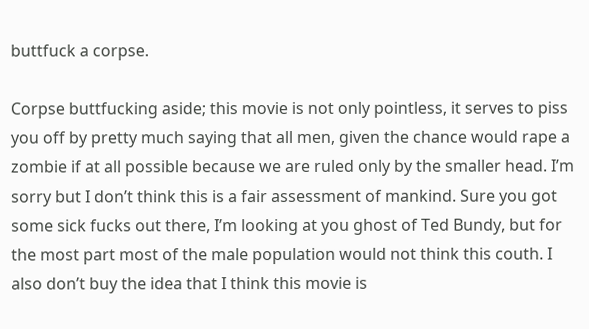buttfuck a corpse.

Corpse buttfucking aside; this movie is not only pointless, it serves to piss you off by pretty much saying that all men, given the chance would rape a zombie if at all possible because we are ruled only by the smaller head. I’m sorry but I don’t think this is a fair assessment of mankind. Sure you got some sick fucks out there, I’m looking at you ghost of Ted Bundy, but for the most part most of the male population would not think this couth. I also don’t buy the idea that I think this movie is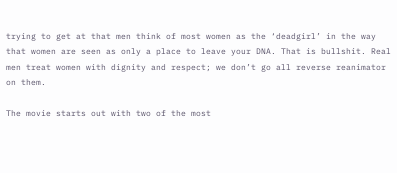trying to get at that men think of most women as the ‘deadgirl’ in the way that women are seen as only a place to leave your DNA. That is bullshit. Real men treat women with dignity and respect; we don’t go all reverse reanimator on them.

The movie starts out with two of the most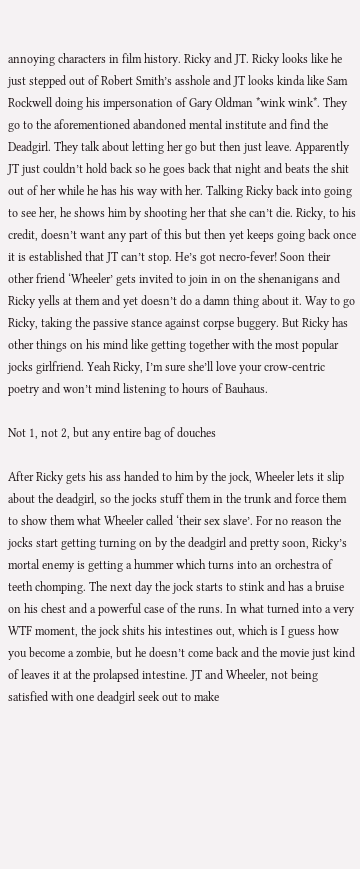annoying characters in film history. Ricky and JT. Ricky looks like he just stepped out of Robert Smith’s asshole and JT looks kinda like Sam Rockwell doing his impersonation of Gary Oldman *wink wink*. They go to the aforementioned abandoned mental institute and find the Deadgirl. They talk about letting her go but then just leave. Apparently JT just couldn’t hold back so he goes back that night and beats the shit out of her while he has his way with her. Talking Ricky back into going to see her, he shows him by shooting her that she can’t die. Ricky, to his credit, doesn’t want any part of this but then yet keeps going back once it is established that JT can’t stop. He’s got necro-fever! Soon their other friend ‘Wheeler’ gets invited to join in on the shenanigans and Ricky yells at them and yet doesn’t do a damn thing about it. Way to go Ricky, taking the passive stance against corpse buggery. But Ricky has other things on his mind like getting together with the most popular jocks girlfriend. Yeah Ricky, I’m sure she’ll love your crow-centric poetry and won’t mind listening to hours of Bauhaus.

Not 1, not 2, but any entire bag of douches

After Ricky gets his ass handed to him by the jock, Wheeler lets it slip about the deadgirl, so the jocks stuff them in the trunk and force them to show them what Wheeler called ‘their sex slave’. For no reason the jocks start getting turning on by the deadgirl and pretty soon, Ricky’s mortal enemy is getting a hummer which turns into an orchestra of teeth chomping. The next day the jock starts to stink and has a bruise on his chest and a powerful case of the runs. In what turned into a very WTF moment, the jock shits his intestines out, which is I guess how you become a zombie, but he doesn’t come back and the movie just kind of leaves it at the prolapsed intestine. JT and Wheeler, not being satisfied with one deadgirl seek out to make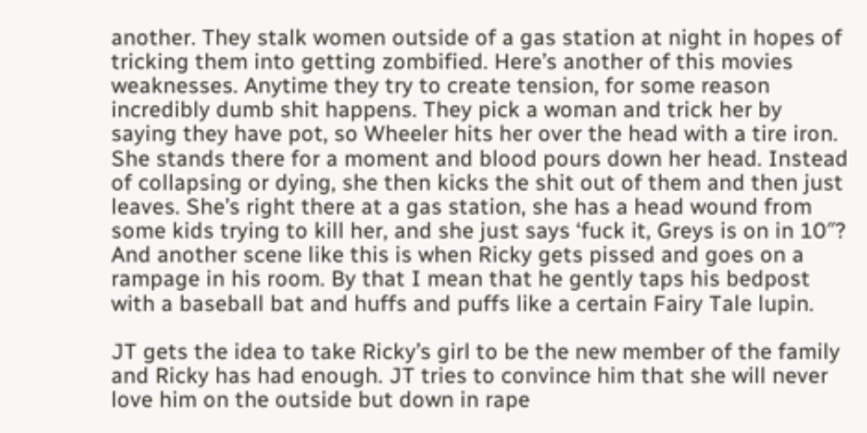another. They stalk women outside of a gas station at night in hopes of tricking them into getting zombified. Here’s another of this movies weaknesses. Anytime they try to create tension, for some reason incredibly dumb shit happens. They pick a woman and trick her by saying they have pot, so Wheeler hits her over the head with a tire iron. She stands there for a moment and blood pours down her head. Instead of collapsing or dying, she then kicks the shit out of them and then just leaves. She’s right there at a gas station, she has a head wound from some kids trying to kill her, and she just says ‘fuck it, Greys is on in 10″?  And another scene like this is when Ricky gets pissed and goes on a rampage in his room. By that I mean that he gently taps his bedpost with a baseball bat and huffs and puffs like a certain Fairy Tale lupin.

JT gets the idea to take Ricky’s girl to be the new member of the family and Ricky has had enough. JT tries to convince him that she will never love him on the outside but down in rape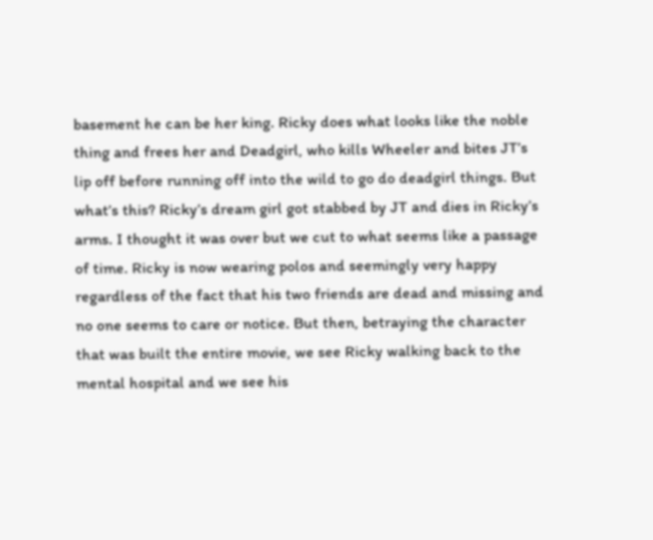basement he can be her king. Ricky does what looks like the noble thing and frees her and Deadgirl, who kills Wheeler and bites JT’s lip off before running off into the wild to go do deadgirl things. But what’s this? Ricky’s dream girl got stabbed by JT and dies in Ricky’s arms. I thought it was over but we cut to what seems like a passage of time. Ricky is now wearing polos and seemingly very happy regardless of the fact that his two friends are dead and missing and no one seems to care or notice. But then, betraying the character that was built the entire movie, we see Ricky walking back to the mental hospital and we see his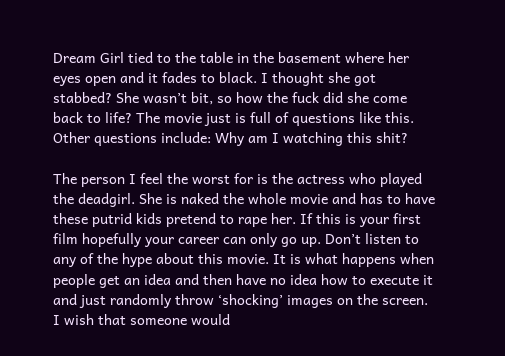Dream Girl tied to the table in the basement where her eyes open and it fades to black. I thought she got stabbed? She wasn’t bit, so how the fuck did she come back to life? The movie just is full of questions like this. Other questions include: Why am I watching this shit?

The person I feel the worst for is the actress who played the deadgirl. She is naked the whole movie and has to have these putrid kids pretend to rape her. If this is your first film hopefully your career can only go up. Don’t listen to any of the hype about this movie. It is what happens when people get an idea and then have no idea how to execute it and just randomly throw ‘shocking’ images on the screen. I wish that someone would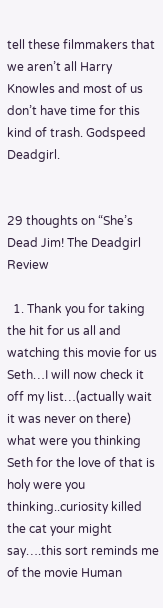tell these filmmakers that we aren’t all Harry Knowles and most of us don’t have time for this kind of trash. Godspeed Deadgirl.


29 thoughts on “She’s Dead Jim! The Deadgirl Review

  1. Thank you for taking the hit for us all and watching this movie for us Seth…I will now check it off my list…(actually wait it was never on there) what were you thinking Seth for the love of that is holy were you thinking..curiosity killed the cat your might say….this sort reminds me of the movie Human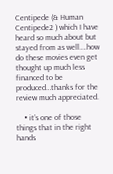Centipede (& Human Centipede2 ) which I have heard so much about but stayed from as well….how do these movies even get thought up much less financed to be produced…thanks for the review much appreciated.

    • it’s one of those things that in the right hands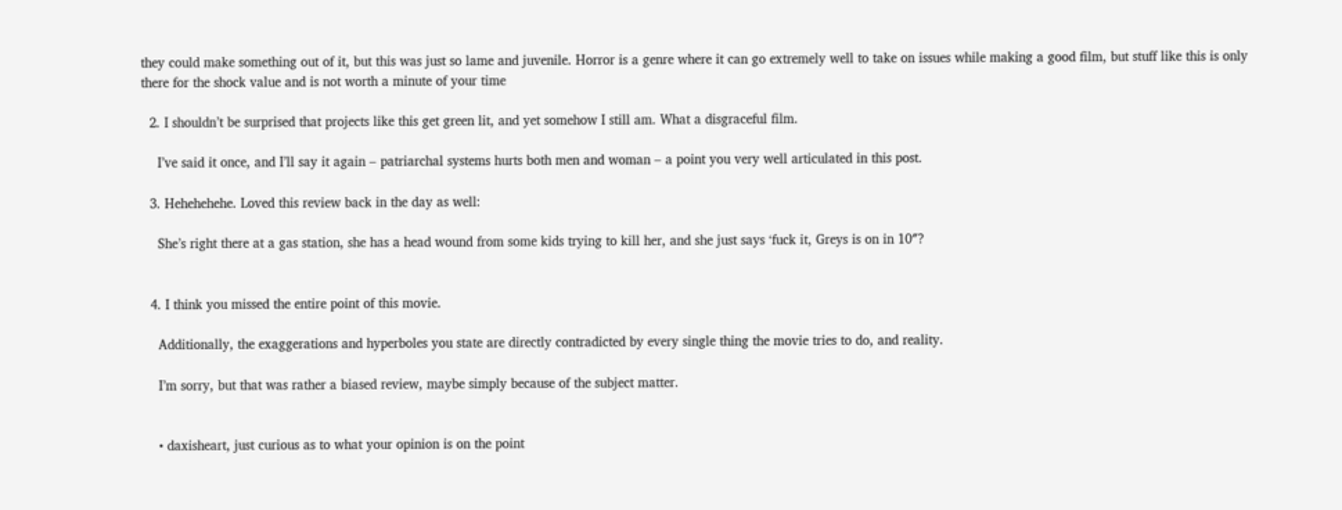they could make something out of it, but this was just so lame and juvenile. Horror is a genre where it can go extremely well to take on issues while making a good film, but stuff like this is only there for the shock value and is not worth a minute of your time

  2. I shouldn’t be surprised that projects like this get green lit, and yet somehow I still am. What a disgraceful film.

    I’ve said it once, and I’ll say it again – patriarchal systems hurts both men and woman – a point you very well articulated in this post.

  3. Hehehehehe. Loved this review back in the day as well:

    She’s right there at a gas station, she has a head wound from some kids trying to kill her, and she just says ‘fuck it, Greys is on in 10″?


  4. I think you missed the entire point of this movie.

    Additionally, the exaggerations and hyperboles you state are directly contradicted by every single thing the movie tries to do, and reality.

    I’m sorry, but that was rather a biased review, maybe simply because of the subject matter.


    • daxisheart, just curious as to what your opinion is on the point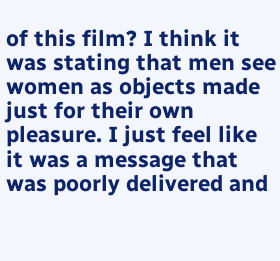of this film? I think it was stating that men see women as objects made just for their own pleasure. I just feel like it was a message that was poorly delivered and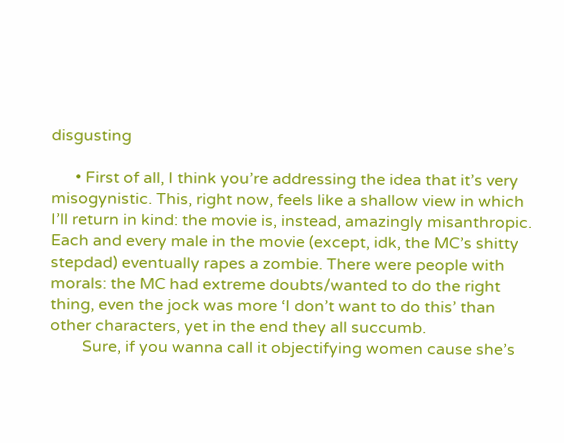disgusting

      • First of all, I think you’re addressing the idea that it’s very misogynistic. This, right now, feels like a shallow view in which I’ll return in kind: the movie is, instead, amazingly misanthropic. Each and every male in the movie (except, idk, the MC’s shitty stepdad) eventually rapes a zombie. There were people with morals: the MC had extreme doubts/wanted to do the right thing, even the jock was more ‘I don’t want to do this’ than other characters, yet in the end they all succumb.
        Sure, if you wanna call it objectifying women cause she’s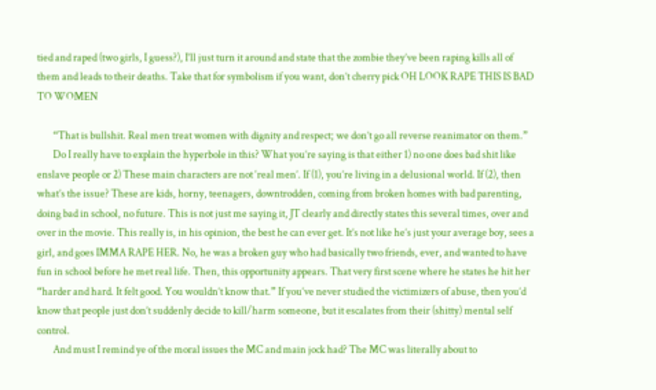tied and raped (two girls, I guess?), I’ll just turn it around and state that the zombie they’ve been raping kills all of them and leads to their deaths. Take that for symbolism if you want, don’t cherry pick OH LOOK RAPE THIS IS BAD TO WOMEN

        “That is bullshit. Real men treat women with dignity and respect; we don’t go all reverse reanimator on them.”
        Do I really have to explain the hyperbole in this? What you’re saying is that either 1) no one does bad shit like enslave people or 2) These main characters are not ‘real men’. If (1), you’re living in a delusional world. If (2), then what’s the issue? These are kids, horny, teenagers, downtrodden, coming from broken homes with bad parenting, doing bad in school, no future. This is not just me saying it, JT clearly and directly states this several times, over and over in the movie. This really is, in his opinion, the best he can ever get. It’s not like he’s just your average boy, sees a girl, and goes IMMA RAPE HER. No, he was a broken guy who had basically two friends, ever, and wanted to have fun in school before he met real life. Then, this opportunity appears. That very first scene where he states he hit her “harder and hard. It felt good. You wouldn’t know that.” If you’ve never studied the victimizers of abuse, then you’d know that people just don’t suddenly decide to kill/harm someone, but it escalates from their (shitty) mental self control.
        And must I remind ye of the moral issues the MC and main jock had? The MC was literally about to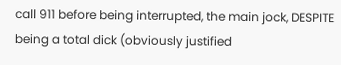call 911 before being interrupted, the main jock, DESPITE being a total dick (obviously justified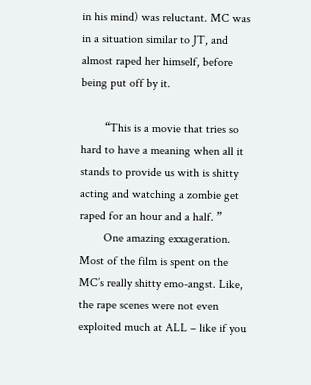in his mind) was reluctant. MC was in a situation similar to JT, and almost raped her himself, before being put off by it.

        “This is a movie that tries so hard to have a meaning when all it stands to provide us with is shitty acting and watching a zombie get raped for an hour and a half. ”
        One amazing exxageration. Most of the film is spent on the MC’s really shitty emo-angst. Like, the rape scenes were not even exploited much at ALL – like if you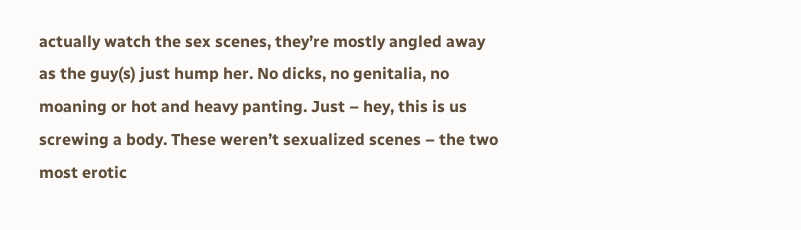actually watch the sex scenes, they’re mostly angled away as the guy(s) just hump her. No dicks, no genitalia, no moaning or hot and heavy panting. Just – hey, this is us screwing a body. These weren’t sexualized scenes – the two most erotic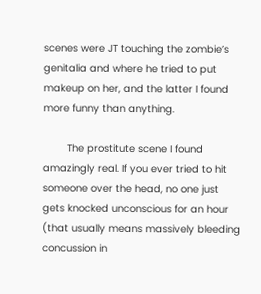scenes were JT touching the zombie’s genitalia and where he tried to put makeup on her, and the latter I found more funny than anything.

        The prostitute scene I found amazingly real. If you ever tried to hit someone over the head, no one just gets knocked unconscious for an hour (that usually means massively bleeding concussion in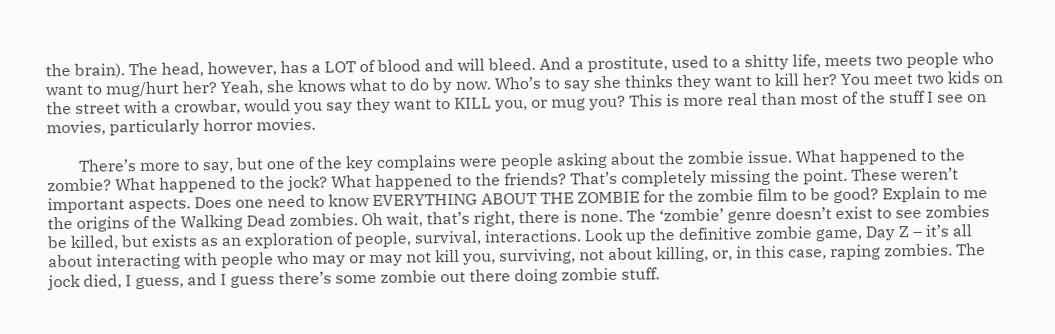the brain). The head, however, has a LOT of blood and will bleed. And a prostitute, used to a shitty life, meets two people who want to mug/hurt her? Yeah, she knows what to do by now. Who’s to say she thinks they want to kill her? You meet two kids on the street with a crowbar, would you say they want to KILL you, or mug you? This is more real than most of the stuff I see on movies, particularly horror movies.

        There’s more to say, but one of the key complains were people asking about the zombie issue. What happened to the zombie? What happened to the jock? What happened to the friends? That’s completely missing the point. These weren’t important aspects. Does one need to know EVERYTHING ABOUT THE ZOMBIE for the zombie film to be good? Explain to me the origins of the Walking Dead zombies. Oh wait, that’s right, there is none. The ‘zombie’ genre doesn’t exist to see zombies be killed, but exists as an exploration of people, survival, interactions. Look up the definitive zombie game, Day Z – it’s all about interacting with people who may or may not kill you, surviving, not about killing, or, in this case, raping zombies. The jock died, I guess, and I guess there’s some zombie out there doing zombie stuff.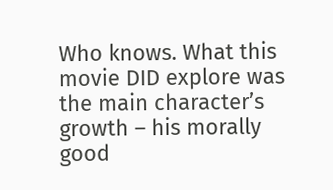Who knows. What this movie DID explore was the main character’s growth – his morally good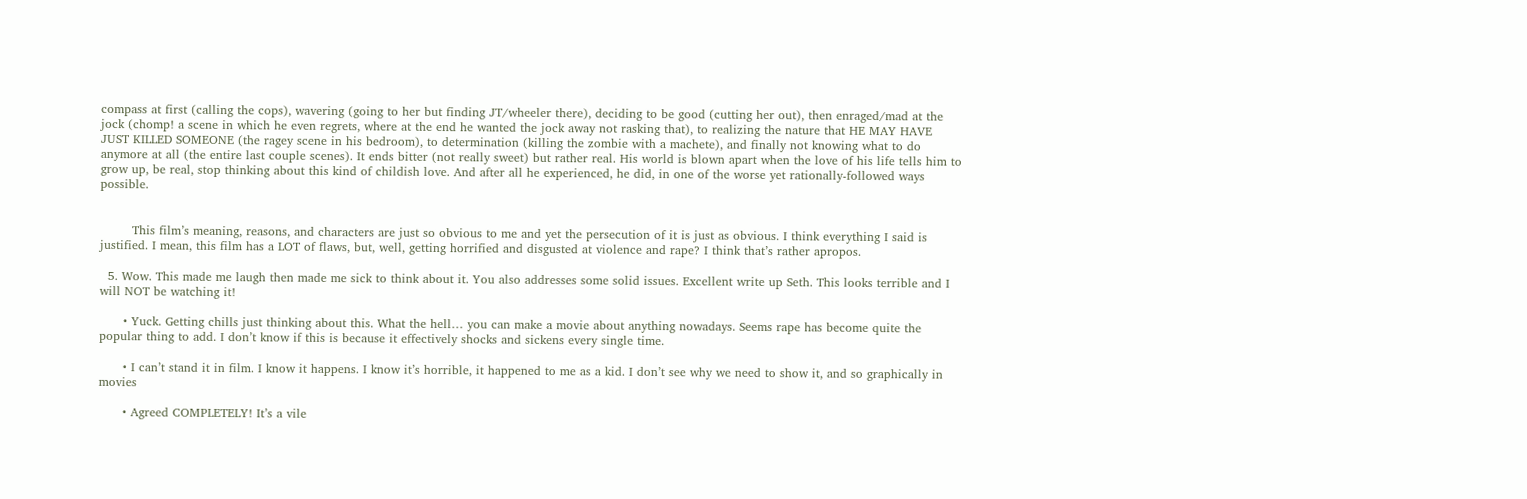compass at first (calling the cops), wavering (going to her but finding JT/wheeler there), deciding to be good (cutting her out), then enraged/mad at the jock (chomp! a scene in which he even regrets, where at the end he wanted the jock away not rasking that), to realizing the nature that HE MAY HAVE JUST KILLED SOMEONE (the ragey scene in his bedroom), to determination (killing the zombie with a machete), and finally not knowing what to do anymore at all (the entire last couple scenes). It ends bitter (not really sweet) but rather real. His world is blown apart when the love of his life tells him to grow up, be real, stop thinking about this kind of childish love. And after all he experienced, he did, in one of the worse yet rationally-followed ways possible.


        This film’s meaning, reasons, and characters are just so obvious to me and yet the persecution of it is just as obvious. I think everything I said is justified. I mean, this film has a LOT of flaws, but, well, getting horrified and disgusted at violence and rape? I think that’s rather apropos.

  5. Wow. This made me laugh then made me sick to think about it. You also addresses some solid issues. Excellent write up Seth. This looks terrible and I will NOT be watching it!

      • Yuck. Getting chills just thinking about this. What the hell… you can make a movie about anything nowadays. Seems rape has become quite the popular thing to add. I don’t know if this is because it effectively shocks and sickens every single time.

      • I can’t stand it in film. I know it happens. I know it’s horrible, it happened to me as a kid. I don’t see why we need to show it, and so graphically in movies

      • Agreed COMPLETELY! It’s a vile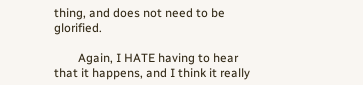thing, and does not need to be glorified.

        Again, I HATE having to hear that it happens, and I think it really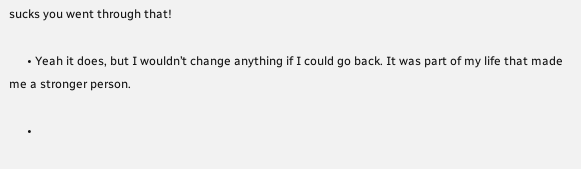sucks you went through that!

      • Yeah it does, but I wouldn’t change anything if I could go back. It was part of my life that made me a stronger person.

      •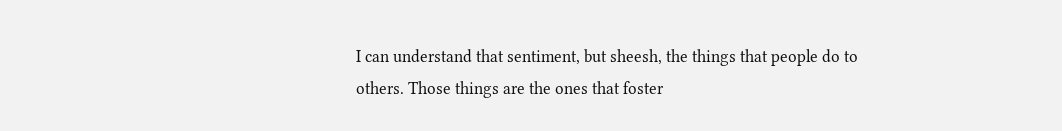I can understand that sentiment, but sheesh, the things that people do to others. Those things are the ones that foster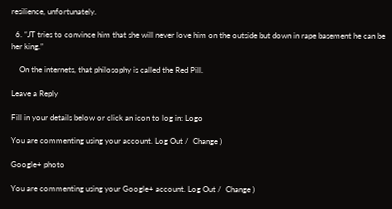resilience, unfortunately.

  6. “JT tries to convince him that she will never love him on the outside but down in rape basement he can be her king.”

    On the internets, that philosophy is called the Red Pill.

Leave a Reply

Fill in your details below or click an icon to log in: Logo

You are commenting using your account. Log Out /  Change )

Google+ photo

You are commenting using your Google+ account. Log Out /  Change )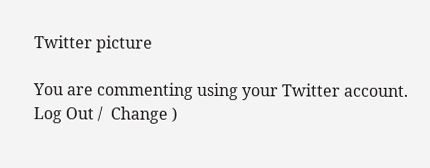Twitter picture

You are commenting using your Twitter account. Log Out /  Change )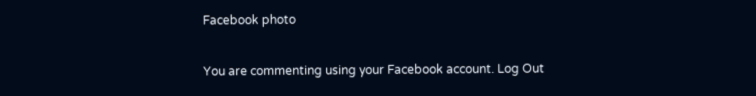Facebook photo

You are commenting using your Facebook account. Log Out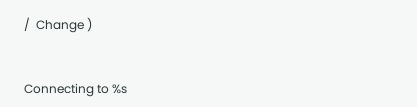/  Change )


Connecting to %s